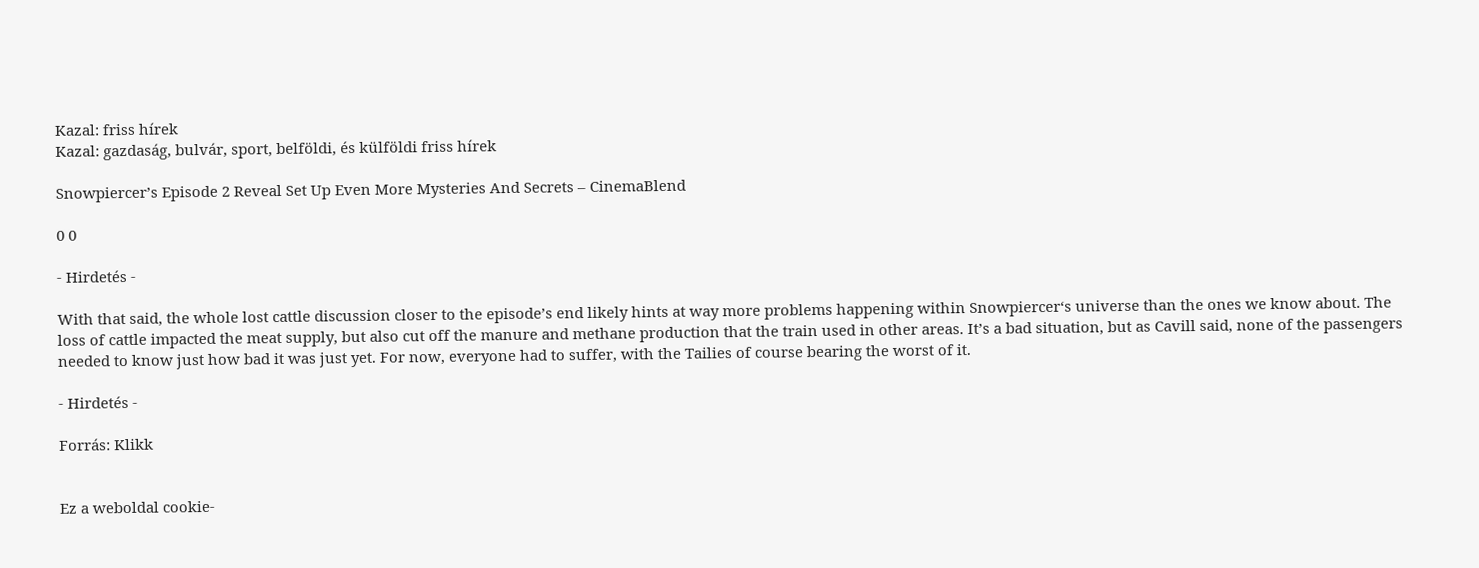Kazal: friss hírek
Kazal: gazdaság, bulvár, sport, belföldi, és külföldi friss hírek

Snowpiercer’s Episode 2 Reveal Set Up Even More Mysteries And Secrets – CinemaBlend

0 0

- Hirdetés -

With that said, the whole lost cattle discussion closer to the episode’s end likely hints at way more problems happening within Snowpiercer‘s universe than the ones we know about. The loss of cattle impacted the meat supply, but also cut off the manure and methane production that the train used in other areas. It’s a bad situation, but as Cavill said, none of the passengers needed to know just how bad it was just yet. For now, everyone had to suffer, with the Tailies of course bearing the worst of it.

- Hirdetés -

Forrás: Klikk


Ez a weboldal cookie-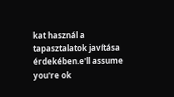kat használ a tapasztalatok javítása érdekében.e'll assume you're ok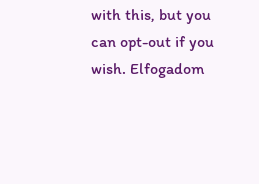with this, but you can opt-out if you wish. Elfogadom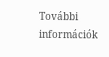További információk